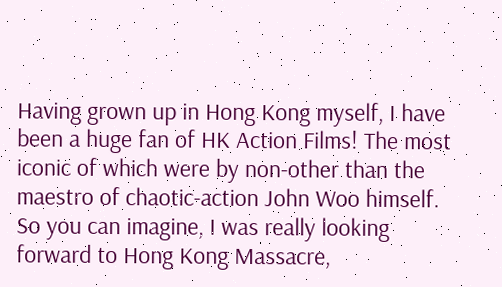Having grown up in Hong Kong myself, I have been a huge fan of HK Action Films! The most iconic of which were by non-other than the maestro of chaotic-action John Woo himself. So you can imagine, I was really looking forward to Hong Kong Massacre,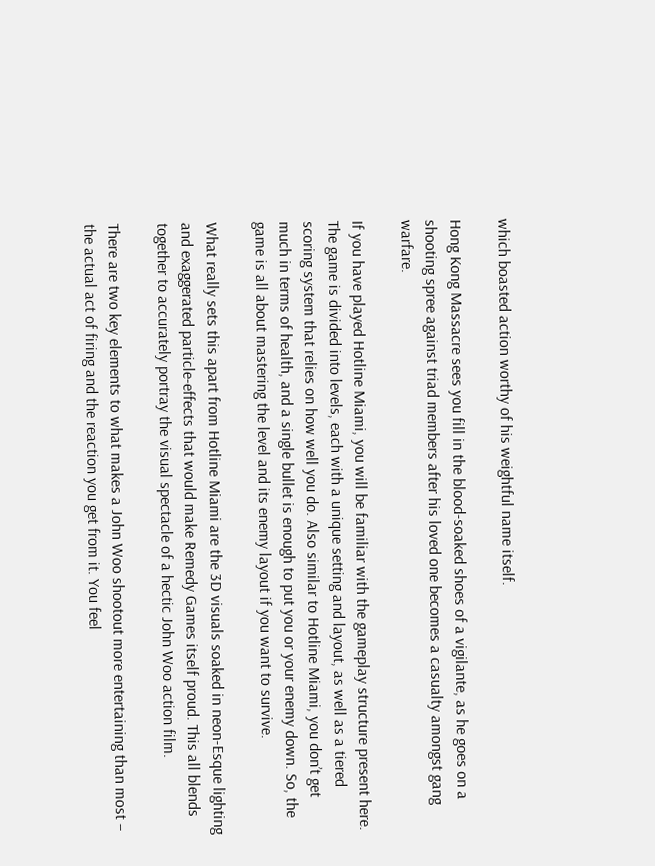which boasted action worthy of his weightful name itself.

Hong Kong Massacre sees you fill in the blood-soaked shoes of a vigilante, as he goes on a shooting spree against triad members after his loved one becomes a casualty amongst gang warfare.

If you have played Hotline Miami, you will be familiar with the gameplay structure present here. The game is divided into levels, each with a unique setting and layout, as well as a tiered scoring system that relies on how well you do. Also similar to Hotline Miami, you don’t get much in terms of health, and a single bullet is enough to put you or your enemy down. So, the game is all about mastering the level and its enemy layout if you want to survive.

What really sets this apart from Hotline Miami are the 3D visuals soaked in neon-Esque lighting and exaggerated particle-effects that would make Remedy Games itself proud. This all blends together to accurately portray the visual spectacle of a hectic John Woo action film.

There are two key elements to what makes a John Woo shootout more entertaining than most – the actual act of firing and the reaction you get from it. You feel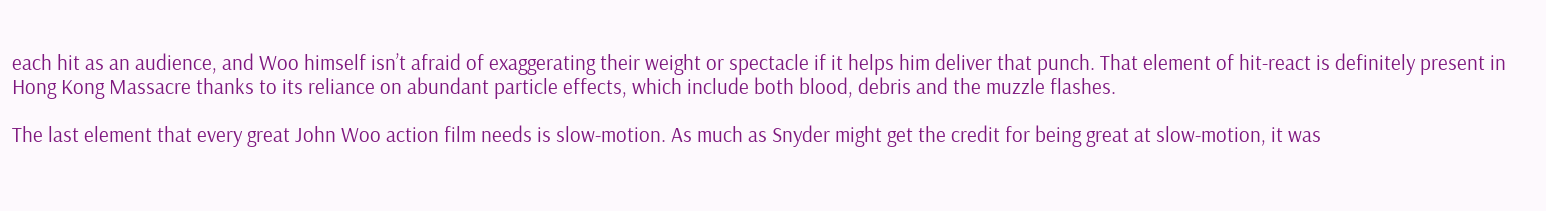each hit as an audience, and Woo himself isn’t afraid of exaggerating their weight or spectacle if it helps him deliver that punch. That element of hit-react is definitely present in Hong Kong Massacre thanks to its reliance on abundant particle effects, which include both blood, debris and the muzzle flashes.

The last element that every great John Woo action film needs is slow-motion. As much as Snyder might get the credit for being great at slow-motion, it was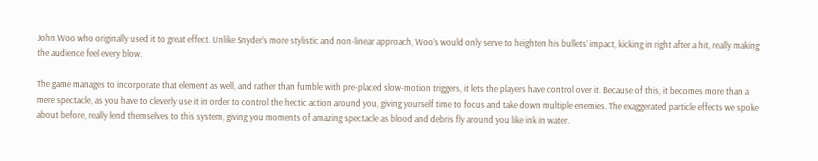John Woo who originally used it to great effect. Unlike Snyder’s more stylistic and non-linear approach, Woo’s would only serve to heighten his bullets’ impact, kicking in right after a hit, really making the audience feel every blow.

The game manages to incorporate that element as well, and rather than fumble with pre-placed slow-motion triggers, it lets the players have control over it. Because of this, it becomes more than a mere spectacle, as you have to cleverly use it in order to control the hectic action around you, giving yourself time to focus and take down multiple enemies. The exaggerated particle effects we spoke about before, really lend themselves to this system, giving you moments of amazing spectacle as blood and debris fly around you like ink in water.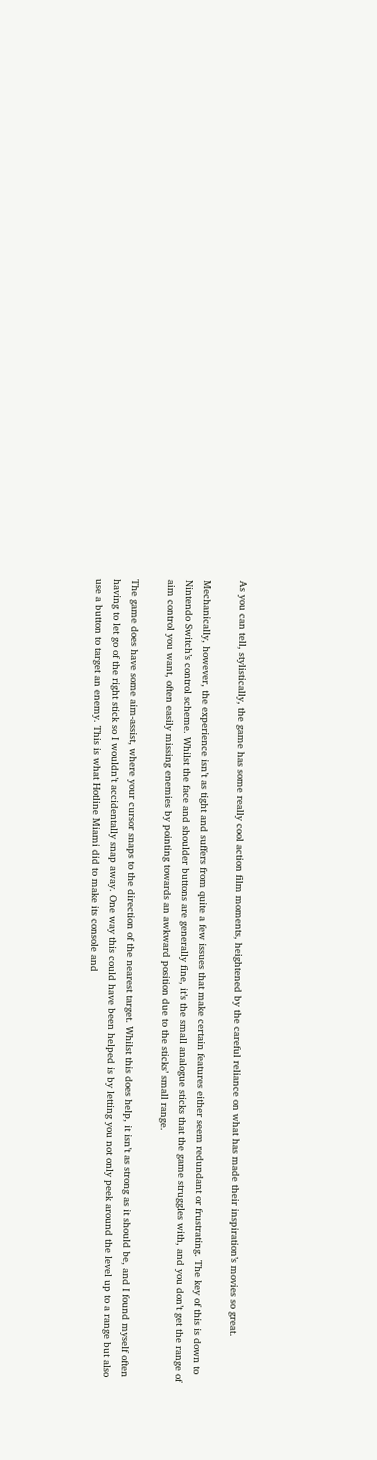As you can tell, stylistically, the game has some really cool action film moments, heightened by the careful reliance on what has made their inspiration’s movies so great.

Mechanically, however, the experience isn’t as tight and suffers from quite a few issues that make certain features either seem redundant or frustrating. The key of this is down to Nintendo Switch’s control scheme. Whilst the face and shoulder buttons are generally fine, it’s the small analogue sticks that the game struggles with, and you don’t get the range of aim control you want, often easily missing enemies by pointing towards an awkward position due to the sticks’ small range.

The game does have some aim-assist, where your cursor snaps to the direction of the nearest target. Whilst this does help, it isn’t as strong as it should be, and I found myself often having to let go of the right stick so I wouldn’t accidentally snap away. One way this could have been helped is by letting you not only peek around the level up to a range but also use a button to target an enemy. This is what Hotline Miami did to make its console and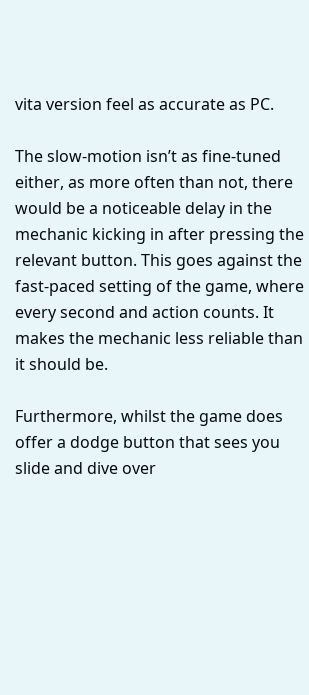vita version feel as accurate as PC.

The slow-motion isn’t as fine-tuned either, as more often than not, there would be a noticeable delay in the mechanic kicking in after pressing the relevant button. This goes against the fast-paced setting of the game, where every second and action counts. It makes the mechanic less reliable than it should be.

Furthermore, whilst the game does offer a dodge button that sees you slide and dive over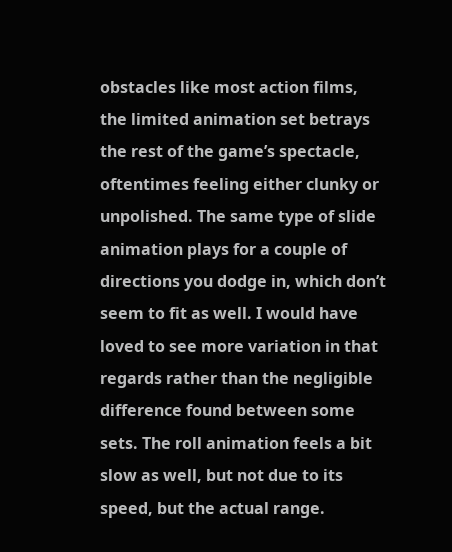obstacles like most action films, the limited animation set betrays the rest of the game’s spectacle, oftentimes feeling either clunky or unpolished. The same type of slide animation plays for a couple of directions you dodge in, which don’t seem to fit as well. I would have loved to see more variation in that regards rather than the negligible difference found between some sets. The roll animation feels a bit slow as well, but not due to its speed, but the actual range.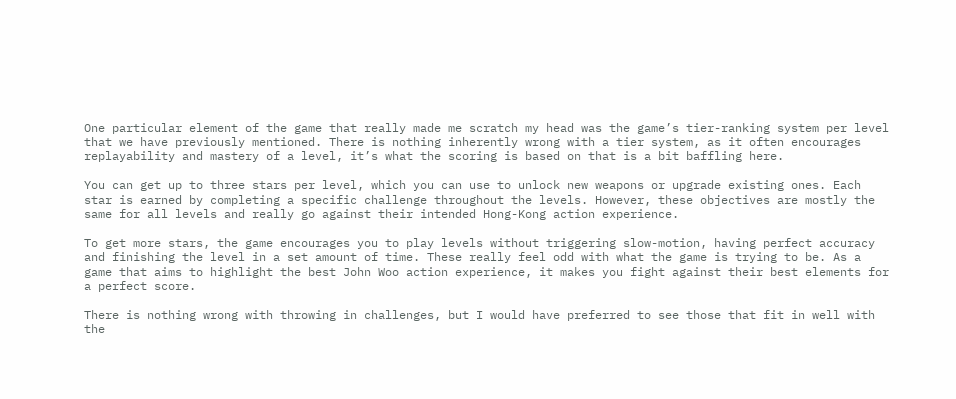One particular element of the game that really made me scratch my head was the game’s tier-ranking system per level that we have previously mentioned. There is nothing inherently wrong with a tier system, as it often encourages replayability and mastery of a level, it’s what the scoring is based on that is a bit baffling here.

You can get up to three stars per level, which you can use to unlock new weapons or upgrade existing ones. Each star is earned by completing a specific challenge throughout the levels. However, these objectives are mostly the same for all levels and really go against their intended Hong-Kong action experience.

To get more stars, the game encourages you to play levels without triggering slow-motion, having perfect accuracy and finishing the level in a set amount of time. These really feel odd with what the game is trying to be. As a game that aims to highlight the best John Woo action experience, it makes you fight against their best elements for a perfect score.

There is nothing wrong with throwing in challenges, but I would have preferred to see those that fit in well with the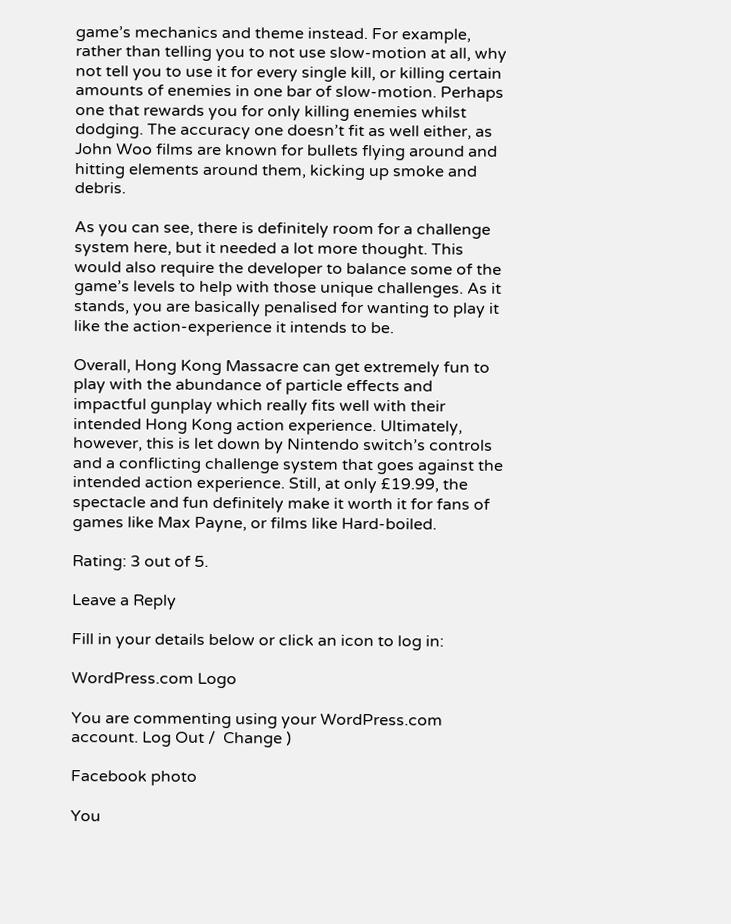game’s mechanics and theme instead. For example, rather than telling you to not use slow-motion at all, why not tell you to use it for every single kill, or killing certain amounts of enemies in one bar of slow-motion. Perhaps one that rewards you for only killing enemies whilst dodging. The accuracy one doesn’t fit as well either, as John Woo films are known for bullets flying around and hitting elements around them, kicking up smoke and debris.

As you can see, there is definitely room for a challenge system here, but it needed a lot more thought. This would also require the developer to balance some of the game’s levels to help with those unique challenges. As it stands, you are basically penalised for wanting to play it like the action-experience it intends to be.

Overall, Hong Kong Massacre can get extremely fun to play with the abundance of particle effects and impactful gunplay which really fits well with their intended Hong Kong action experience. Ultimately, however, this is let down by Nintendo switch’s controls and a conflicting challenge system that goes against the intended action experience. Still, at only £19.99, the spectacle and fun definitely make it worth it for fans of games like Max Payne, or films like Hard-boiled.

Rating: 3 out of 5.

Leave a Reply

Fill in your details below or click an icon to log in:

WordPress.com Logo

You are commenting using your WordPress.com account. Log Out /  Change )

Facebook photo

You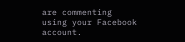are commenting using your Facebook account.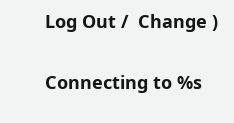Log Out /  Change )

Connecting to %s